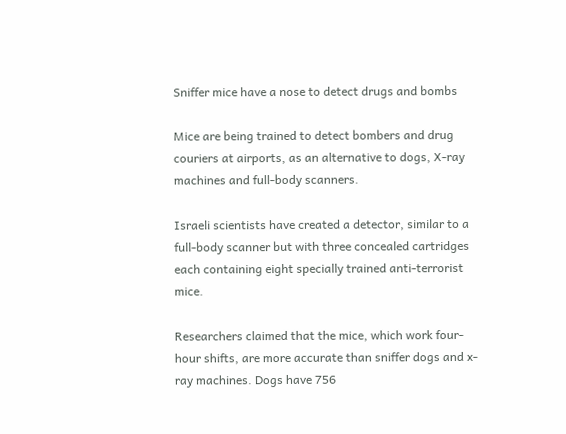Sniffer mice have a nose to detect drugs and bombs

Mice are being trained to detect bombers and drug couriers at airports, as an alternative to dogs, X-ray machines and full-body scanners.

Israeli scientists have created a detector, similar to a full-body scanner but with three concealed cartridges each containing eight specially trained anti-terrorist mice.

Researchers claimed that the mice, which work four-hour shifts, are more accurate than sniffer dogs and x-ray machines. Dogs have 756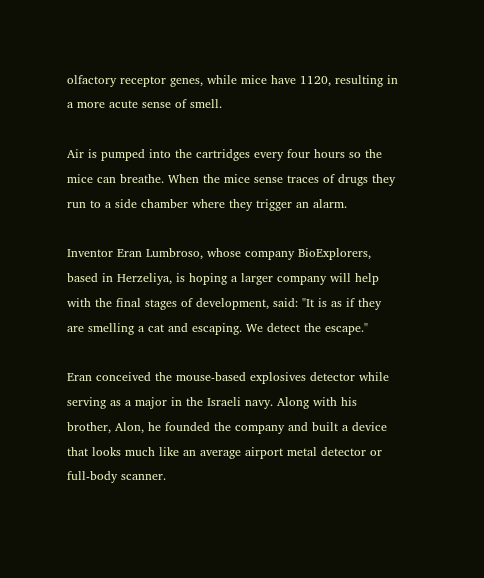olfactory receptor genes, while mice have 1120, resulting in a more acute sense of smell.

Air is pumped into the cartridges every four hours so the mice can breathe. When the mice sense traces of drugs they run to a side chamber where they trigger an alarm.

Inventor Eran Lumbroso, whose company BioExplorers, based in Herzeliya, is hoping a larger company will help with the final stages of development, said: "It is as if they are smelling a cat and escaping. We detect the escape."

Eran conceived the mouse-based explosives detector while serving as a major in the Israeli navy. Along with his brother, Alon, he founded the company and built a device that looks much like an average airport metal detector or full-body scanner.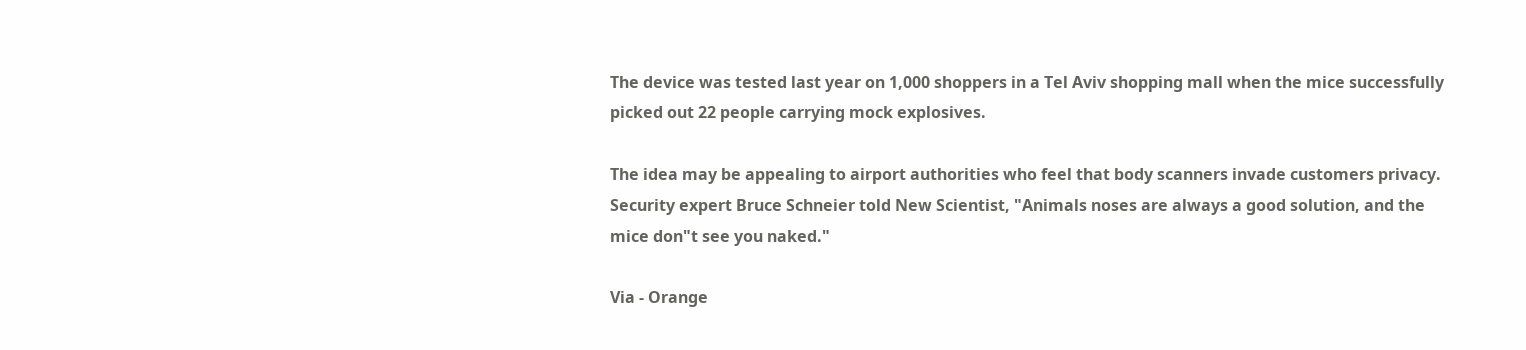The device was tested last year on 1,000 shoppers in a Tel Aviv shopping mall when the mice successfully picked out 22 people carrying mock explosives.

The idea may be appealing to airport authorities who feel that body scanners invade customers privacy. Security expert Bruce Schneier told New Scientist, "Animals noses are always a good solution, and the mice don"t see you naked."

Via - Orange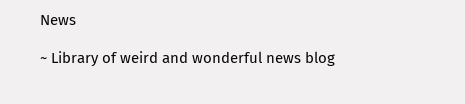News

~ Library of weird and wonderful news blog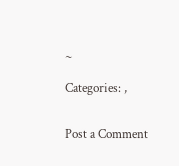~

Categories: ,


Post a Comment